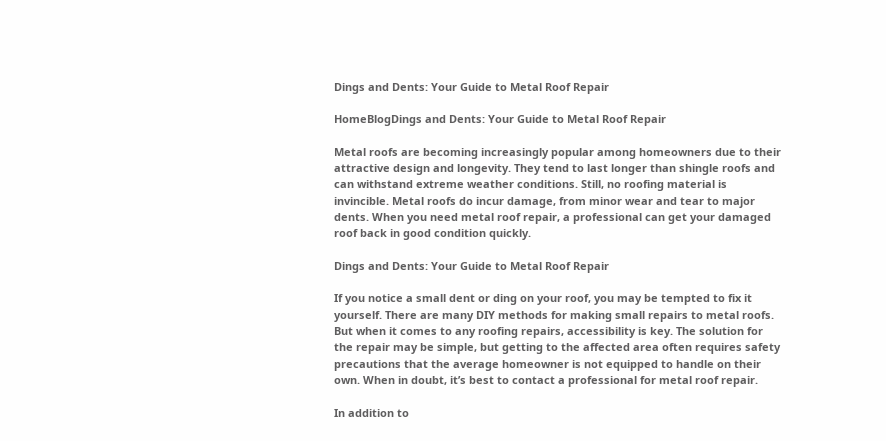Dings and Dents: Your Guide to Metal Roof Repair

HomeBlogDings and Dents: Your Guide to Metal Roof Repair

Metal roofs are becoming increasingly popular among homeowners due to their attractive design and longevity. They tend to last longer than shingle roofs and can withstand extreme weather conditions. Still, no roofing material is invincible. Metal roofs do incur damage, from minor wear and tear to major dents. When you need metal roof repair, a professional can get your damaged roof back in good condition quickly.

Dings and Dents: Your Guide to Metal Roof Repair

If you notice a small dent or ding on your roof, you may be tempted to fix it yourself. There are many DIY methods for making small repairs to metal roofs. But when it comes to any roofing repairs, accessibility is key. The solution for the repair may be simple, but getting to the affected area often requires safety precautions that the average homeowner is not equipped to handle on their own. When in doubt, it’s best to contact a professional for metal roof repair.

In addition to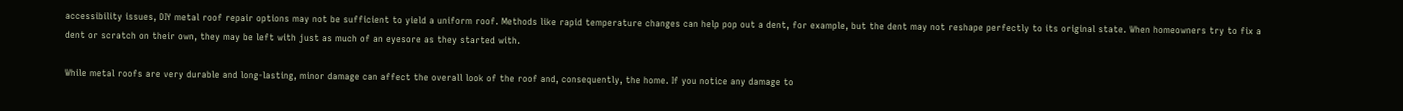accessibility issues, DIY metal roof repair options may not be sufficient to yield a uniform roof. Methods like rapid temperature changes can help pop out a dent, for example, but the dent may not reshape perfectly to its original state. When homeowners try to fix a dent or scratch on their own, they may be left with just as much of an eyesore as they started with.

While metal roofs are very durable and long-lasting, minor damage can affect the overall look of the roof and, consequently, the home. If you notice any damage to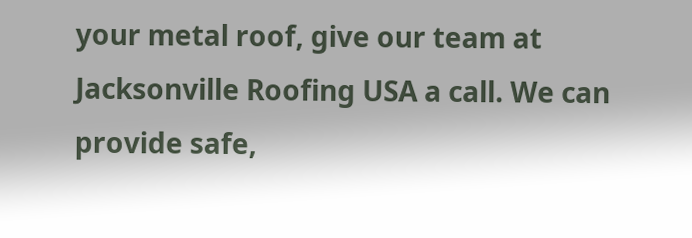your metal roof, give our team at Jacksonville Roofing USA a call. We can provide safe,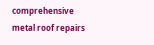comprehensive metal roof repairs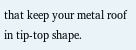that keep your metal roof in tip-top shape.